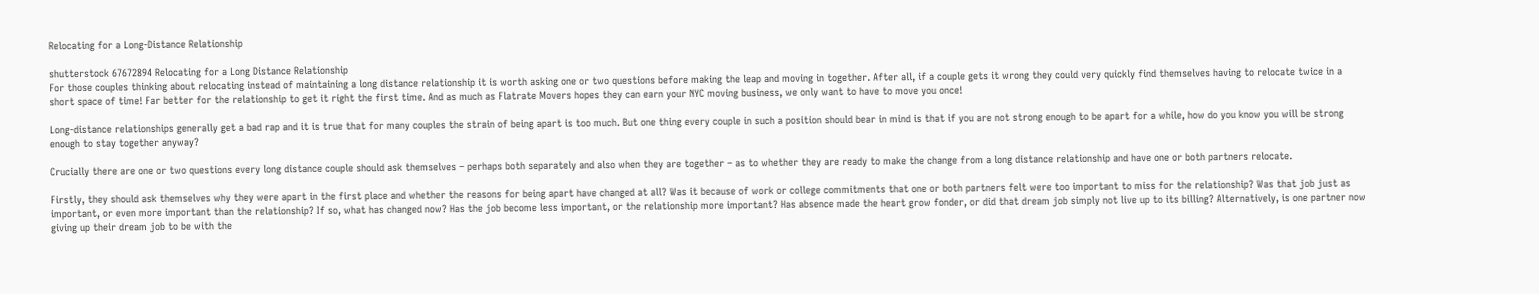Relocating for a Long-Distance Relationship

shutterstock 67672894 Relocating for a Long Distance Relationship
For those couples thinking about relocating instead of maintaining a long distance relationship it is worth asking one or two questions before making the leap and moving in together. After all, if a couple gets it wrong they could very quickly find themselves having to relocate twice in a short space of time! Far better for the relationship to get it right the first time. And as much as Flatrate Movers hopes they can earn your NYC moving business, we only want to have to move you once!

Long-distance relationships generally get a bad rap and it is true that for many couples the strain of being apart is too much. But one thing every couple in such a position should bear in mind is that if you are not strong enough to be apart for a while, how do you know you will be strong enough to stay together anyway?

Crucially there are one or two questions every long distance couple should ask themselves – perhaps both separately and also when they are together – as to whether they are ready to make the change from a long distance relationship and have one or both partners relocate.

Firstly, they should ask themselves why they were apart in the first place and whether the reasons for being apart have changed at all? Was it because of work or college commitments that one or both partners felt were too important to miss for the relationship? Was that job just as important, or even more important than the relationship? If so, what has changed now? Has the job become less important, or the relationship more important? Has absence made the heart grow fonder, or did that dream job simply not live up to its billing? Alternatively, is one partner now giving up their dream job to be with the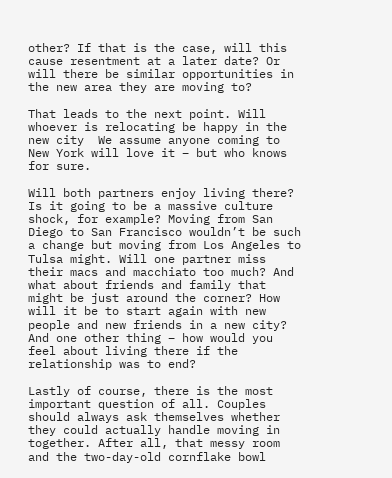other? If that is the case, will this cause resentment at a later date? Or will there be similar opportunities in the new area they are moving to?

That leads to the next point. Will whoever is relocating be happy in the new city  We assume anyone coming to New York will love it – but who knows for sure.

Will both partners enjoy living there? Is it going to be a massive culture shock, for example? Moving from San Diego to San Francisco wouldn’t be such a change but moving from Los Angeles to Tulsa might. Will one partner miss their macs and macchiato too much? And what about friends and family that might be just around the corner? How will it be to start again with new people and new friends in a new city? And one other thing – how would you feel about living there if the relationship was to end?

Lastly of course, there is the most important question of all. Couples should always ask themselves whether they could actually handle moving in together. After all, that messy room and the two-day-old cornflake bowl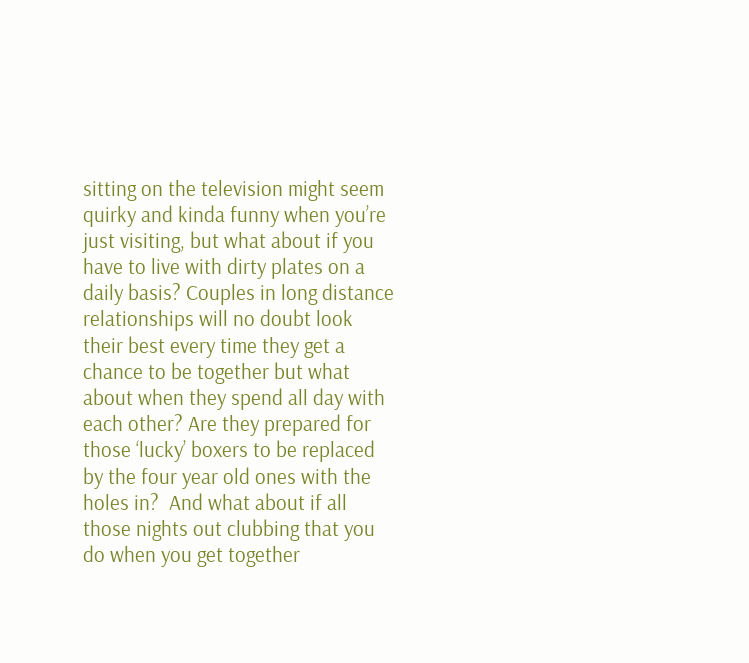sitting on the television might seem quirky and kinda funny when you’re just visiting, but what about if you have to live with dirty plates on a daily basis? Couples in long distance relationships will no doubt look their best every time they get a chance to be together but what about when they spend all day with each other? Are they prepared for those ‘lucky’ boxers to be replaced by the four year old ones with the holes in?  And what about if all those nights out clubbing that you do when you get together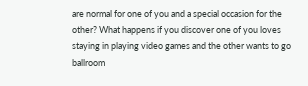are normal for one of you and a special occasion for the other? What happens if you discover one of you loves staying in playing video games and the other wants to go ballroom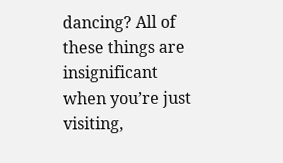dancing? All of these things are insignificant when you’re just visiting,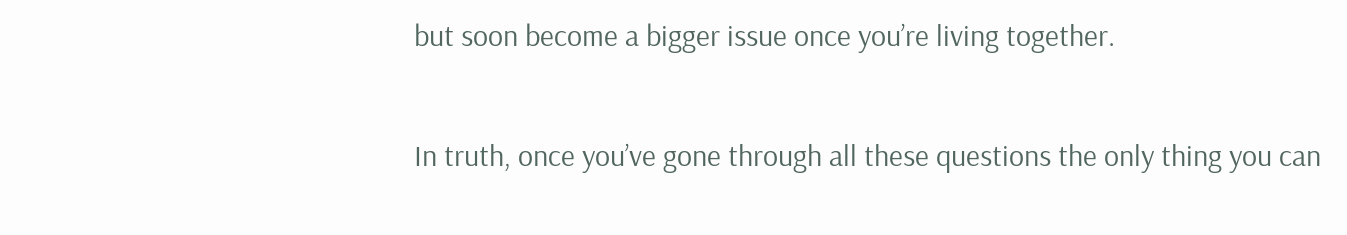but soon become a bigger issue once you’re living together.

In truth, once you’ve gone through all these questions the only thing you can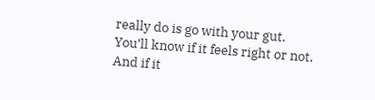really do is go with your gut. You’ll know if it feels right or not. And if it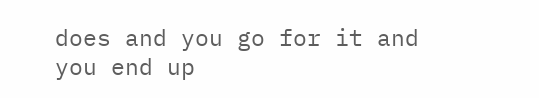does and you go for it and you end up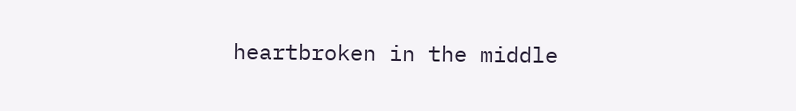heartbroken in the middle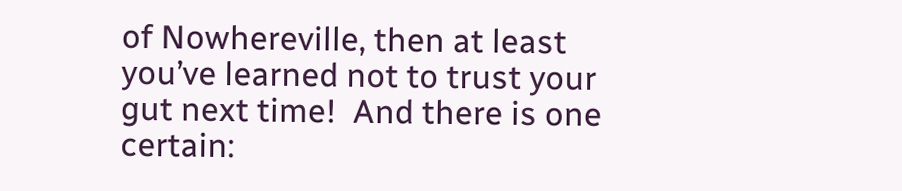of Nowhereville, then at least you’ve learned not to trust your gut next time!  And there is one certain: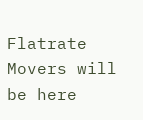Flatrate Movers will be here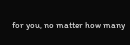for you, no matter how many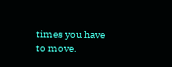times you have to move.